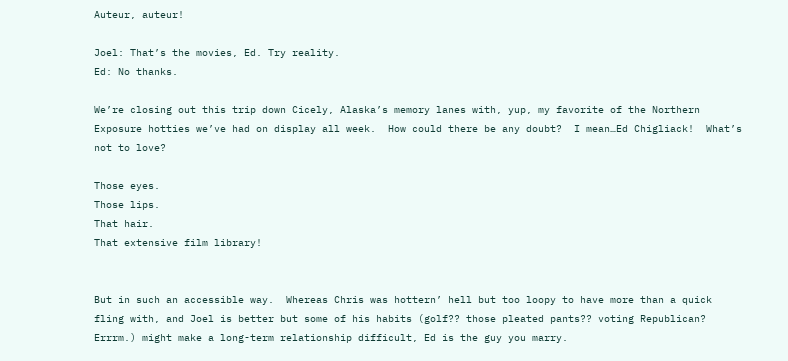Auteur, auteur!

Joel: That’s the movies, Ed. Try reality.
Ed: No thanks.

We’re closing out this trip down Cicely, Alaska’s memory lanes with, yup, my favorite of the Northern Exposure hotties we’ve had on display all week.  How could there be any doubt?  I mean…Ed Chigliack!  What’s not to love?

Those eyes.
Those lips.
That hair.
That extensive film library!


But in such an accessible way.  Whereas Chris was hottern’ hell but too loopy to have more than a quick fling with, and Joel is better but some of his habits (golf?? those pleated pants?? voting Republican? Errrm.) might make a long-term relationship difficult, Ed is the guy you marry.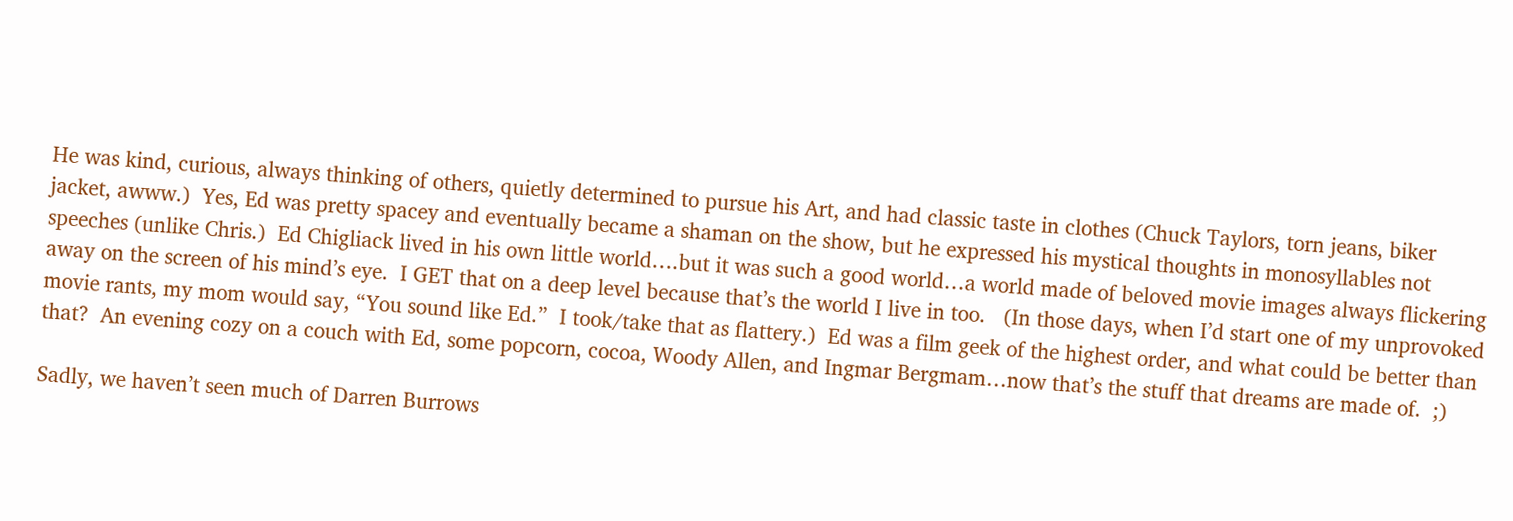He was kind, curious, always thinking of others, quietly determined to pursue his Art, and had classic taste in clothes (Chuck Taylors, torn jeans, biker jacket, awww.)  Yes, Ed was pretty spacey and eventually became a shaman on the show, but he expressed his mystical thoughts in monosyllables not speeches (unlike Chris.)  Ed Chigliack lived in his own little world….but it was such a good world…a world made of beloved movie images always flickering away on the screen of his mind’s eye.  I GET that on a deep level because that’s the world I live in too.   (In those days, when I’d start one of my unprovoked movie rants, my mom would say, “You sound like Ed.”  I took/take that as flattery.)  Ed was a film geek of the highest order, and what could be better than that?  An evening cozy on a couch with Ed, some popcorn, cocoa, Woody Allen, and Ingmar Bergmam…now that’s the stuff that dreams are made of.  ;)

Sadly, we haven’t seen much of Darren Burrows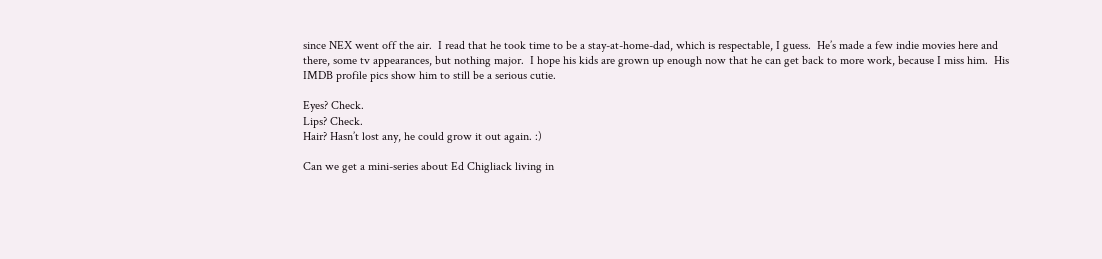since NEX went off the air.  I read that he took time to be a stay-at-home-dad, which is respectable, I guess.  He’s made a few indie movies here and there, some tv appearances, but nothing major.  I hope his kids are grown up enough now that he can get back to more work, because I miss him.  His IMDB profile pics show him to still be a serious cutie.

Eyes? Check.
Lips? Check.
Hair? Hasn’t lost any, he could grow it out again. :)

Can we get a mini-series about Ed Chigliack living in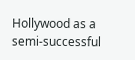Hollywood as a semi-successful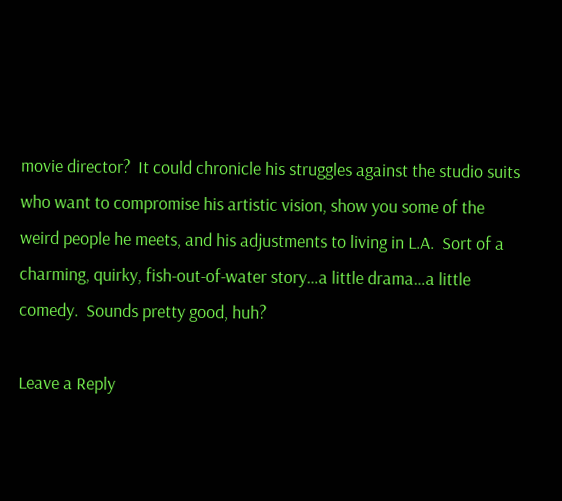movie director?  It could chronicle his struggles against the studio suits who want to compromise his artistic vision, show you some of the weird people he meets, and his adjustments to living in L.A.  Sort of a charming, quirky, fish-out-of-water story…a little drama…a little comedy.  Sounds pretty good, huh?

Leave a Reply